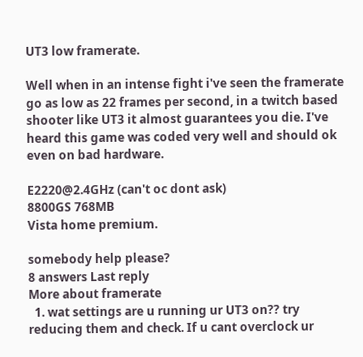UT3 low framerate.

Well when in an intense fight i've seen the framerate go as low as 22 frames per second, in a twitch based shooter like UT3 it almost guarantees you die. I've heard this game was coded very well and should ok even on bad hardware.

E2220@2.4GHz (can't oc dont ask)
8800GS 768MB
Vista home premium.

somebody help please?
8 answers Last reply
More about framerate
  1. wat settings are u running ur UT3 on?? try reducing them and check. If u cant overclock ur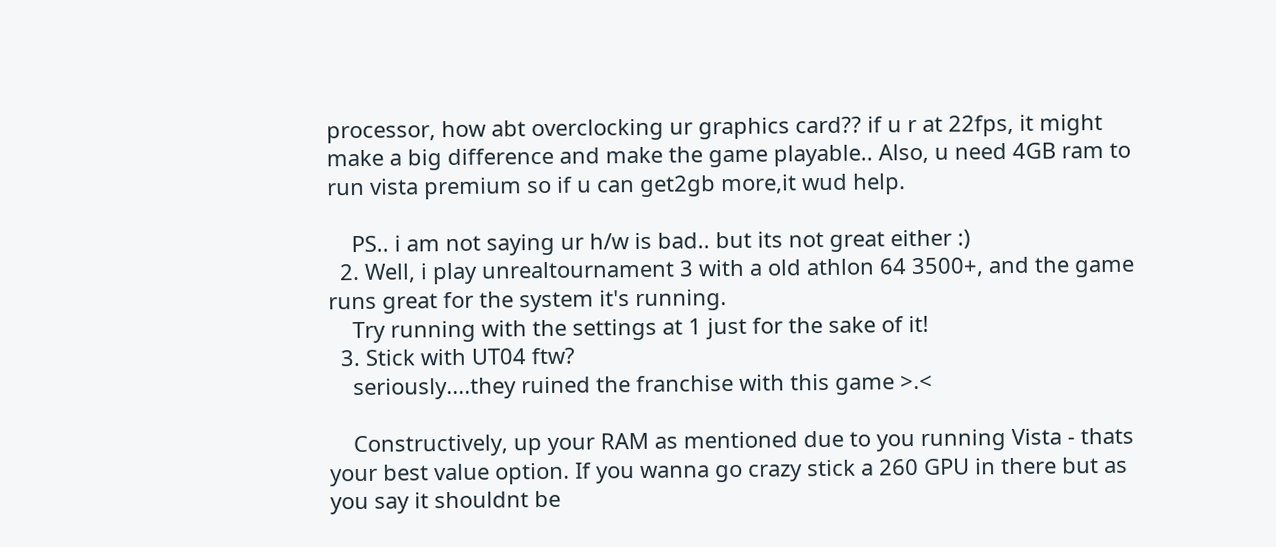processor, how abt overclocking ur graphics card?? if u r at 22fps, it might make a big difference and make the game playable.. Also, u need 4GB ram to run vista premium so if u can get2gb more,it wud help.

    PS.. i am not saying ur h/w is bad.. but its not great either :)
  2. Well, i play unrealtournament 3 with a old athlon 64 3500+, and the game runs great for the system it's running.
    Try running with the settings at 1 just for the sake of it!
  3. Stick with UT04 ftw?
    seriously....they ruined the franchise with this game >.<

    Constructively, up your RAM as mentioned due to you running Vista - thats your best value option. If you wanna go crazy stick a 260 GPU in there but as you say it shouldnt be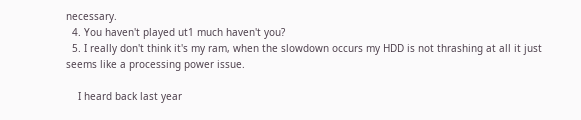necessary.
  4. You haven't played ut1 much haven't you?
  5. I really don't think it's my ram, when the slowdown occurs my HDD is not thrashing at all it just seems like a processing power issue.

    I heard back last year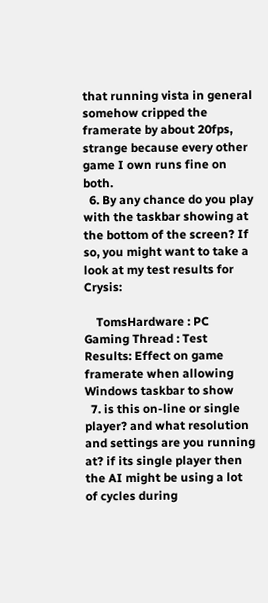that running vista in general somehow cripped the framerate by about 20fps, strange because every other game I own runs fine on both.
  6. By any chance do you play with the taskbar showing at the bottom of the screen? If so, you might want to take a look at my test results for Crysis:

    TomsHardware : PC Gaming Thread : Test Results: Effect on game framerate when allowing Windows taskbar to show
  7. is this on-line or single player? and what resolution and settings are you running at? if its single player then the AI might be using a lot of cycles during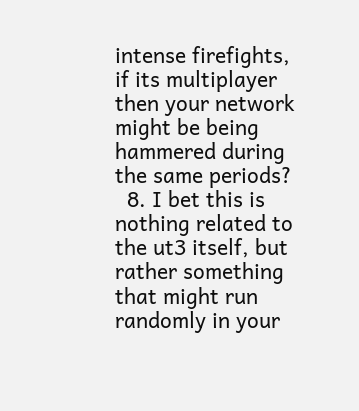intense firefights, if its multiplayer then your network might be being hammered during the same periods?
  8. I bet this is nothing related to the ut3 itself, but rather something that might run randomly in your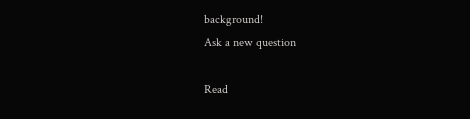background!
Ask a new question

Read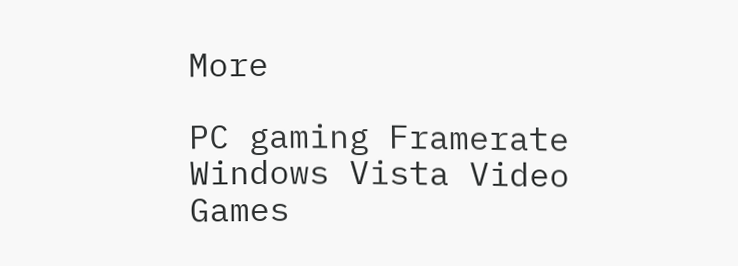More

PC gaming Framerate Windows Vista Video Games